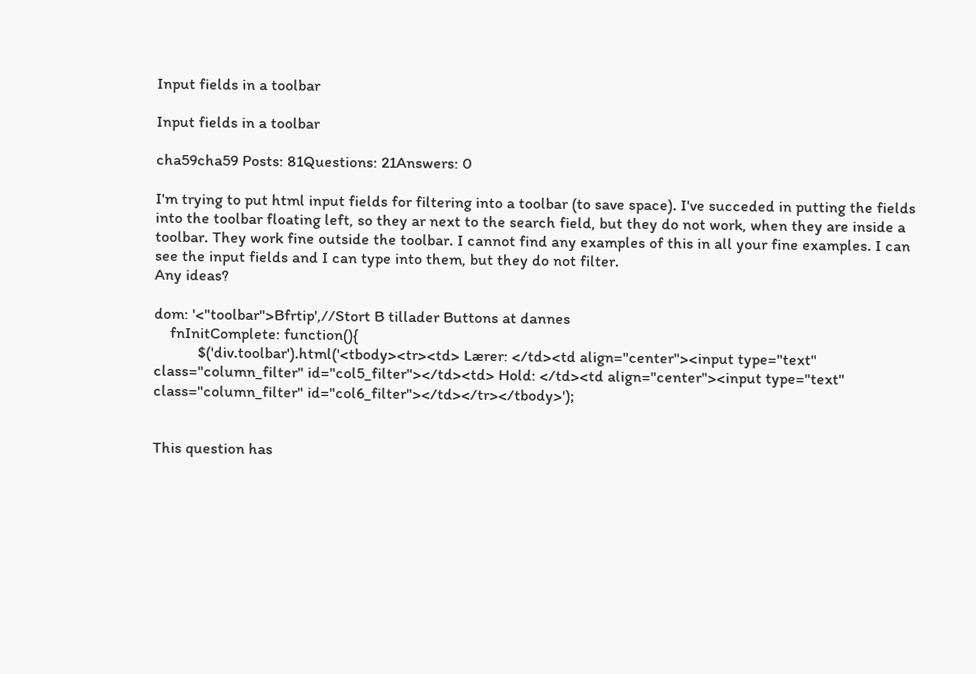Input fields in a toolbar

Input fields in a toolbar

cha59cha59 Posts: 81Questions: 21Answers: 0

I'm trying to put html input fields for filtering into a toolbar (to save space). I've succeded in putting the fields into the toolbar floating left, so they ar next to the search field, but they do not work, when they are inside a toolbar. They work fine outside the toolbar. I cannot find any examples of this in all your fine examples. I can see the input fields and I can type into them, but they do not filter.
Any ideas?

dom: '<"toolbar">Bfrtip',//Stort B tillader Buttons at dannes
    fnInitComplete: function(){
           $('div.toolbar').html('<tbody><tr><td> Lærer: </td><td align="center"><input type="text" class="column_filter" id="col5_filter"></td><td> Hold: </td><td align="center"><input type="text" class="column_filter" id="col6_filter"></td></tr></tbody>');


This question has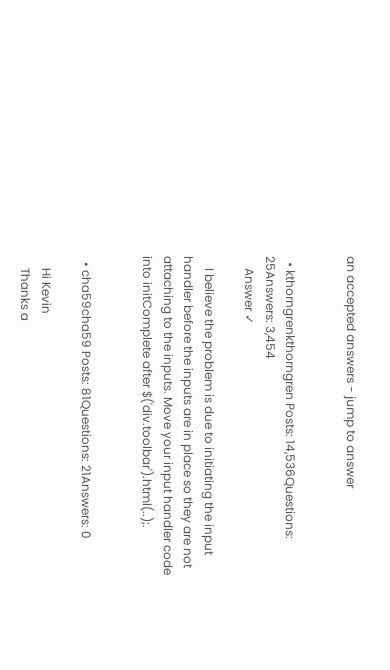an accepted answers - jump to answer


  • kthorngrenkthorngren Posts: 14,536Questions: 25Answers: 3,454
    Answer ✓

    I believe the problem is due to initiating the input handler before the inputs are in place so they are not attaching to the inputs. Move your input handler code into initComplete after $('div.toolbar').html(..);.


  • cha59cha59 Posts: 81Questions: 21Answers: 0

    Hi Kevin
    Thanks a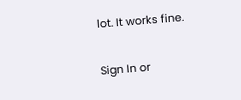lot. It works fine.

Sign In or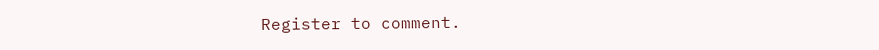Register to comment.